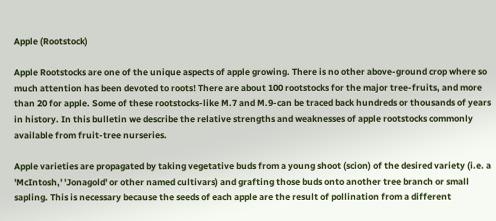Apple (Rootstock)

Apple Rootstocks are one of the unique aspects of apple growing. There is no other above-ground crop where so much attention has been devoted to roots! There are about 100 rootstocks for the major tree-fruits, and more than 20 for apple. Some of these rootstocks-like M.7 and M.9-can be traced back hundreds or thousands of years in history. In this bulletin we describe the relative strengths and weaknesses of apple rootstocks commonly available from fruit-tree nurseries.

Apple varieties are propagated by taking vegetative buds from a young shoot (scion) of the desired variety (i.e. a 'McIntosh,' 'Jonagold' or other named cultivars) and grafting those buds onto another tree branch or small sapling. This is necessary because the seeds of each apple are the result of pollination from a different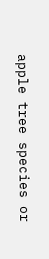apple tree species or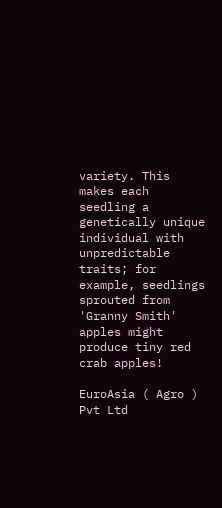variety. This makes each seedling a genetically unique individual with unpredictable traits; for example, seedlings sprouted from 'Granny Smith' apples might produce tiny red crab apples!

EuroAsia ( Agro ) Pvt Ltd